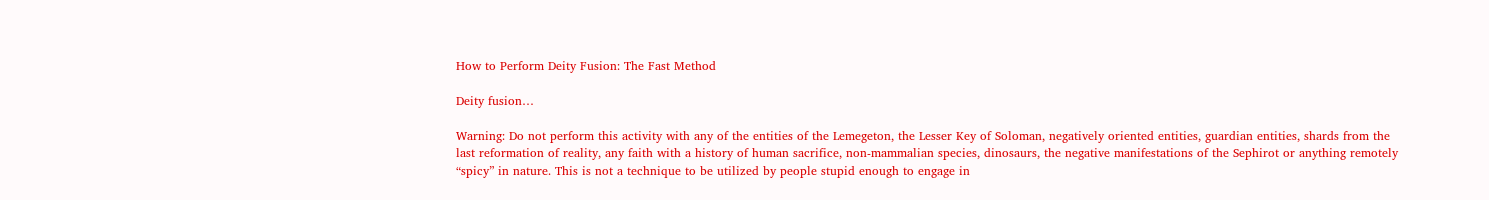How to Perform Deity Fusion: The Fast Method

Deity fusion…

Warning: Do not perform this activity with any of the entities of the Lemegeton, the Lesser Key of Soloman, negatively oriented entities, guardian entities, shards from the last reformation of reality, any faith with a history of human sacrifice, non-mammalian species, dinosaurs, the negative manifestations of the Sephirot or anything remotely “spicy” in nature. This is not a technique to be utilized by people stupid enough to engage in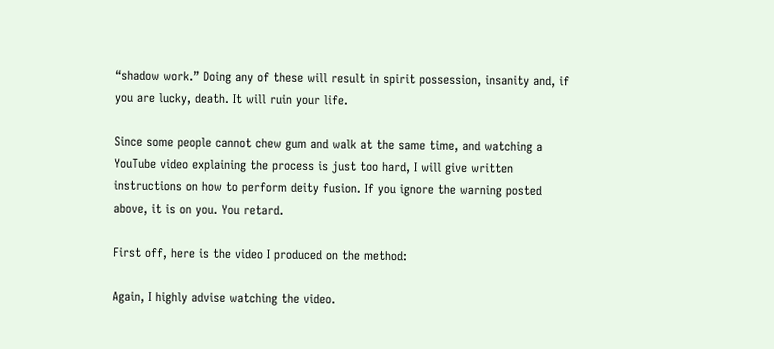“shadow work.” Doing any of these will result in spirit possession, insanity and, if you are lucky, death. It will ruin your life.

Since some people cannot chew gum and walk at the same time, and watching a YouTube video explaining the process is just too hard, I will give written instructions on how to perform deity fusion. If you ignore the warning posted above, it is on you. You retard.

First off, here is the video I produced on the method:

Again, I highly advise watching the video.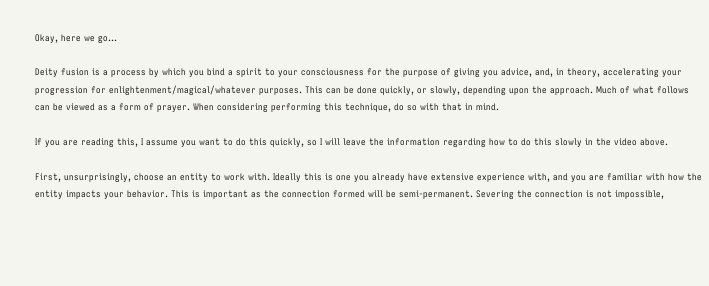Okay, here we go…

Deity fusion is a process by which you bind a spirit to your consciousness for the purpose of giving you advice, and, in theory, accelerating your progression for enlightenment/magical/whatever purposes. This can be done quickly, or slowly, depending upon the approach. Much of what follows can be viewed as a form of prayer. When considering performing this technique, do so with that in mind.

If you are reading this, I assume you want to do this quickly, so I will leave the information regarding how to do this slowly in the video above.

First, unsurprisingly, choose an entity to work with. Ideally this is one you already have extensive experience with, and you are familiar with how the entity impacts your behavior. This is important as the connection formed will be semi-permanent. Severing the connection is not impossible,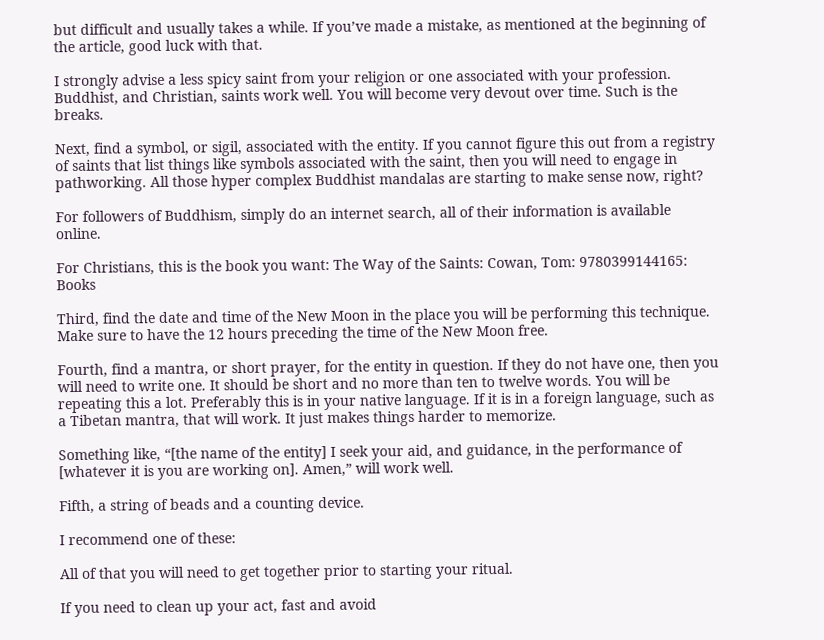but difficult and usually takes a while. If you’ve made a mistake, as mentioned at the beginning of the article, good luck with that.

I strongly advise a less spicy saint from your religion or one associated with your profession. Buddhist, and Christian, saints work well. You will become very devout over time. Such is the breaks.

Next, find a symbol, or sigil, associated with the entity. If you cannot figure this out from a registry of saints that list things like symbols associated with the saint, then you will need to engage in pathworking. All those hyper complex Buddhist mandalas are starting to make sense now, right?

For followers of Buddhism, simply do an internet search, all of their information is available online.

For Christians, this is the book you want: The Way of the Saints: Cowan, Tom: 9780399144165: Books

Third, find the date and time of the New Moon in the place you will be performing this technique. Make sure to have the 12 hours preceding the time of the New Moon free.

Fourth, find a mantra, or short prayer, for the entity in question. If they do not have one, then you will need to write one. It should be short and no more than ten to twelve words. You will be repeating this a lot. Preferably this is in your native language. If it is in a foreign language, such as a Tibetan mantra, that will work. It just makes things harder to memorize.

Something like, “[the name of the entity] I seek your aid, and guidance, in the performance of [whatever it is you are working on]. Amen,” will work well.

Fifth, a string of beads and a counting device.

I recommend one of these:

All of that you will need to get together prior to starting your ritual.

If you need to clean up your act, fast and avoid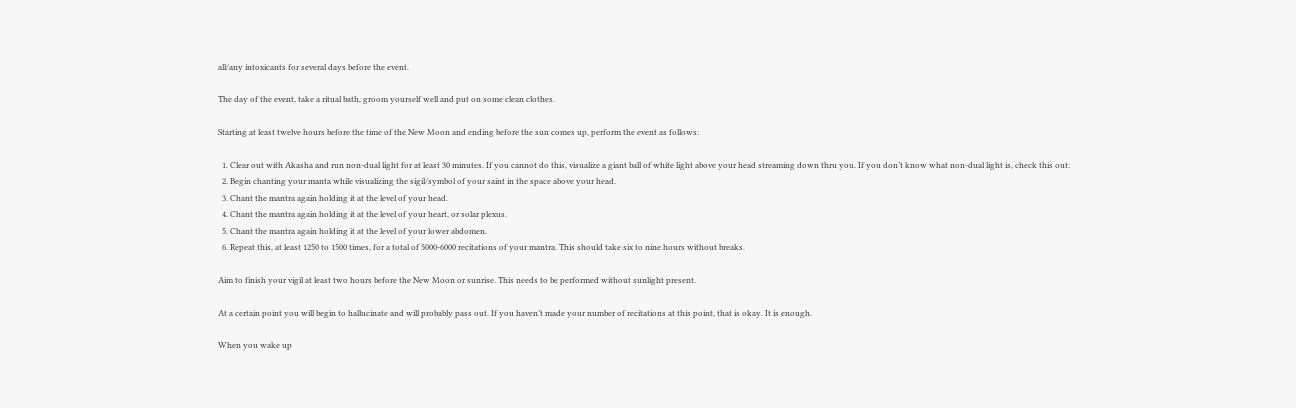all/any intoxicants for several days before the event.

The day of the event, take a ritual bath, groom yourself well and put on some clean clothes.

Starting at least twelve hours before the time of the New Moon and ending before the sun comes up, perform the event as follows:

  1. Clear out with Akasha and run non-dual light for at least 30 minutes. If you cannot do this, visualize a giant ball of white light above your head streaming down thru you. If you don’t know what non-dual light is, check this out:
  2. Begin chanting your manta while visualizing the sigil/symbol of your saint in the space above your head.
  3. Chant the mantra again holding it at the level of your head.
  4. Chant the mantra again holding it at the level of your heart, or solar plexus.
  5. Chant the mantra again holding it at the level of your lower abdomen.
  6. Repeat this, at least 1250 to 1500 times, for a total of 5000-6000 recitations of your mantra. This should take six to nine hours without breaks.

Aim to finish your vigil at least two hours before the New Moon or sunrise. This needs to be performed without sunlight present.

At a certain point you will begin to hallucinate and will probably pass out. If you haven’t made your number of recitations at this point, that is okay. It is enough.

When you wake up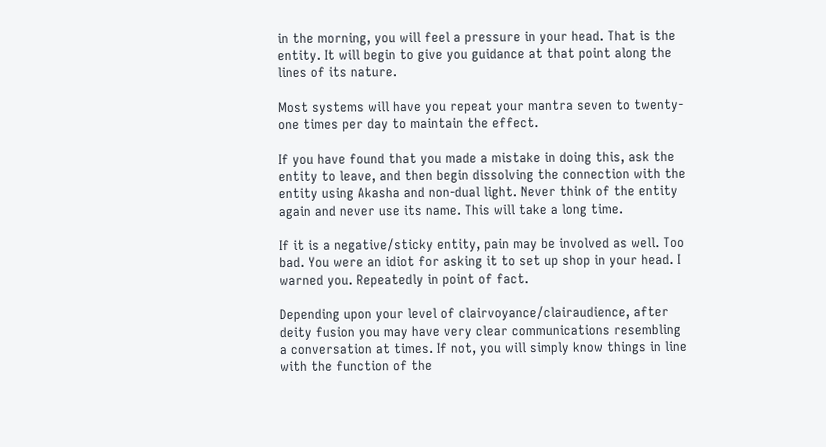in the morning, you will feel a pressure in your head. That is the entity. It will begin to give you guidance at that point along the lines of its nature.

Most systems will have you repeat your mantra seven to twenty-one times per day to maintain the effect.

If you have found that you made a mistake in doing this, ask the entity to leave, and then begin dissolving the connection with the entity using Akasha and non-dual light. Never think of the entity again and never use its name. This will take a long time.

If it is a negative/sticky entity, pain may be involved as well. Too bad. You were an idiot for asking it to set up shop in your head. I warned you. Repeatedly in point of fact.

Depending upon your level of clairvoyance/clairaudience, after deity fusion you may have very clear communications resembling a conversation at times. If not, you will simply know things in line with the function of the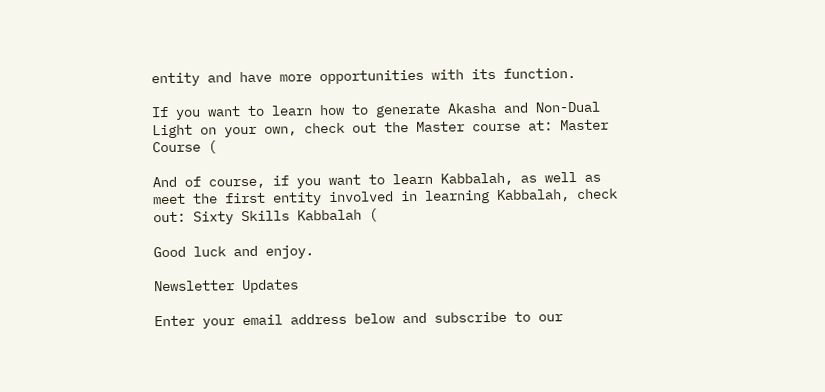entity and have more opportunities with its function.

If you want to learn how to generate Akasha and Non-Dual Light on your own, check out the Master course at: Master Course (

And of course, if you want to learn Kabbalah, as well as meet the first entity involved in learning Kabbalah, check out: Sixty Skills Kabbalah (

Good luck and enjoy.

Newsletter Updates

Enter your email address below and subscribe to our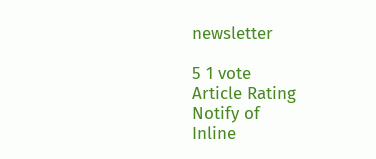newsletter

5 1 vote
Article Rating
Notify of
Inline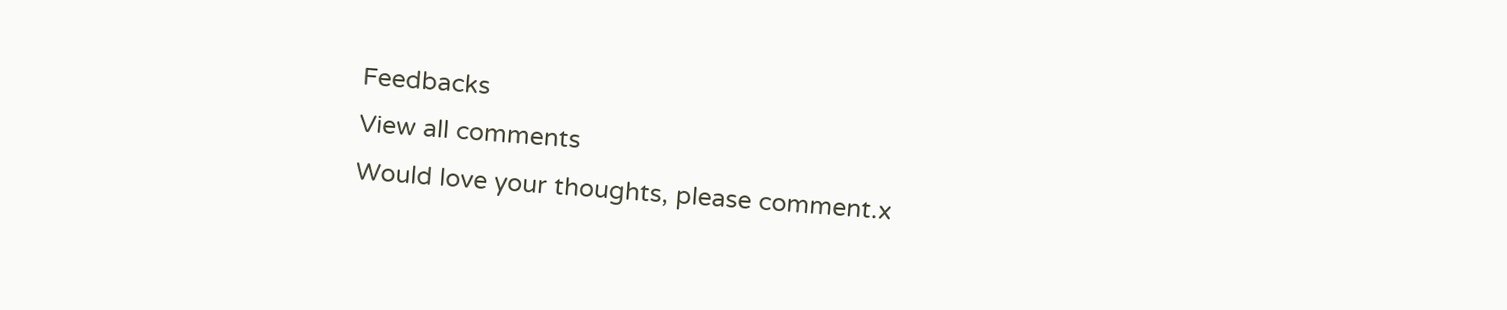Feedbacks
View all comments
Would love your thoughts, please comment.x